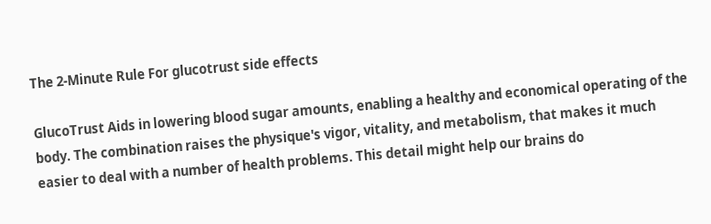The 2-Minute Rule For glucotrust side effects

GlucoTrust Aids in lowering blood sugar amounts, enabling a healthy and economical operating of the body. The combination raises the physique's vigor, vitality, and metabolism, that makes it much easier to deal with a number of health problems. This detail might help our brains do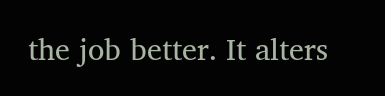the job better. It alters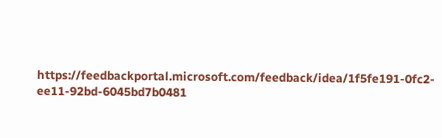https://feedbackportal.microsoft.com/feedback/idea/1f5fe191-0fc2-ee11-92bd-6045bd7b0481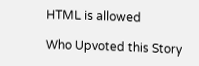HTML is allowed

Who Upvoted this Story